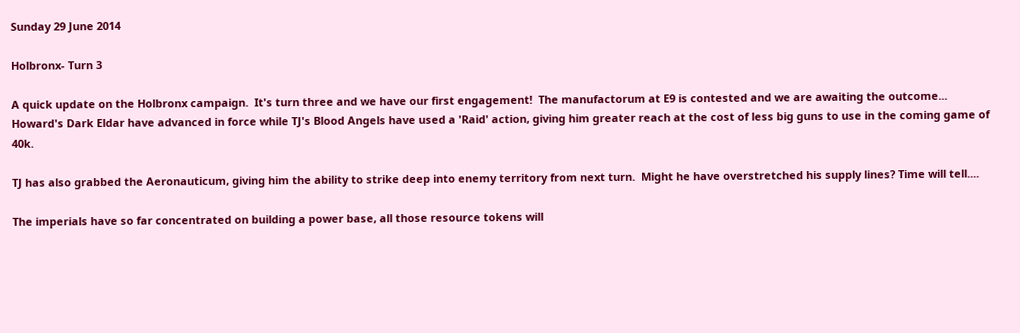Sunday 29 June 2014

Holbronx- Turn 3

A quick update on the Holbronx campaign.  It's turn three and we have our first engagement!  The manufactorum at E9 is contested and we are awaiting the outcome... Howard's Dark Eldar have advanced in force while TJ's Blood Angels have used a 'Raid' action, giving him greater reach at the cost of less big guns to use in the coming game of 40k.

TJ has also grabbed the Aeronauticum, giving him the ability to strike deep into enemy territory from next turn.  Might he have overstretched his supply lines? Time will tell....

The imperials have so far concentrated on building a power base, all those resource tokens will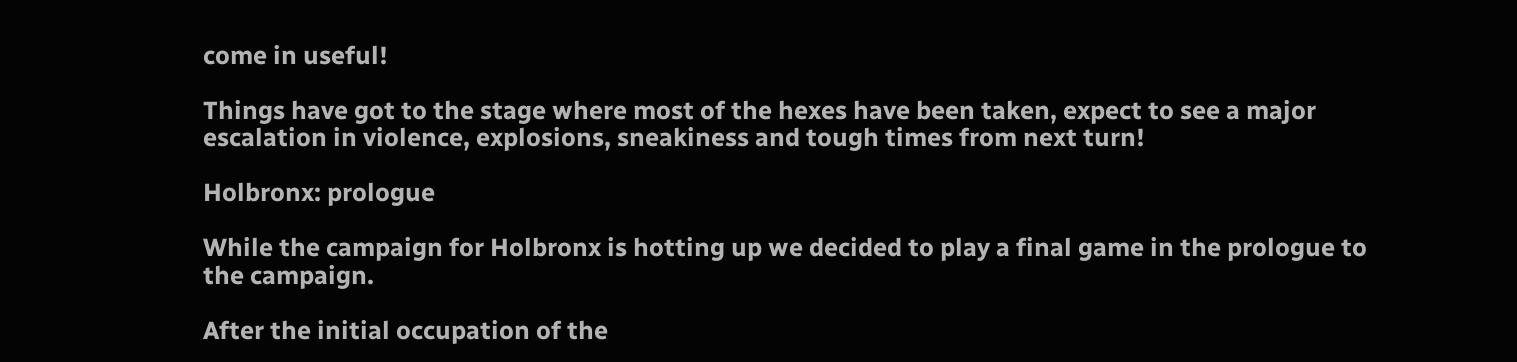come in useful!

Things have got to the stage where most of the hexes have been taken, expect to see a major escalation in violence, explosions, sneakiness and tough times from next turn!

Holbronx: prologue

While the campaign for Holbronx is hotting up we decided to play a final game in the prologue to the campaign.

After the initial occupation of the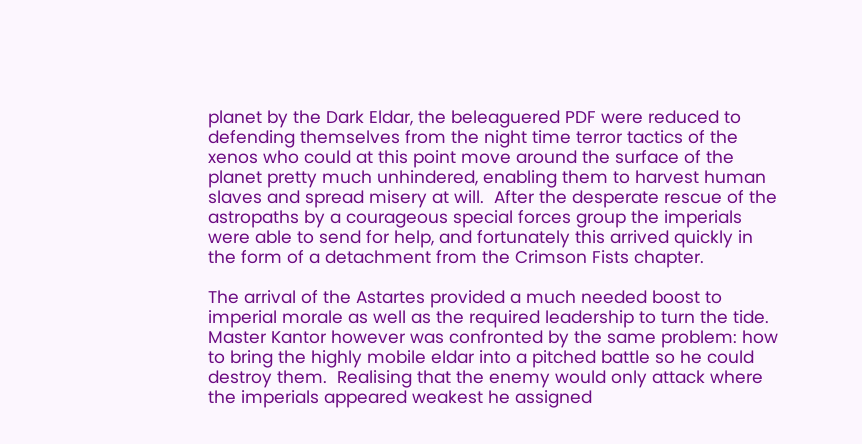planet by the Dark Eldar, the beleaguered PDF were reduced to defending themselves from the night time terror tactics of the xenos who could at this point move around the surface of the planet pretty much unhindered, enabling them to harvest human slaves and spread misery at will.  After the desperate rescue of the astropaths by a courageous special forces group the imperials were able to send for help, and fortunately this arrived quickly in the form of a detachment from the Crimson Fists chapter.

The arrival of the Astartes provided a much needed boost to imperial morale as well as the required leadership to turn the tide.  Master Kantor however was confronted by the same problem: how to bring the highly mobile eldar into a pitched battle so he could destroy them.  Realising that the enemy would only attack where the imperials appeared weakest he assigned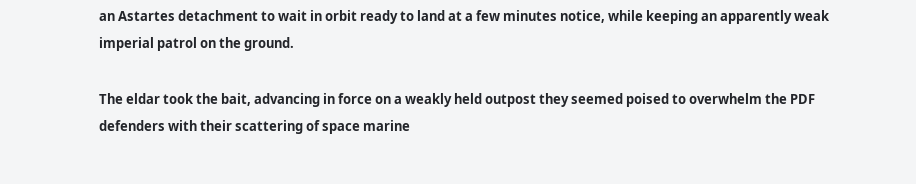an Astartes detachment to wait in orbit ready to land at a few minutes notice, while keeping an apparently weak imperial patrol on the ground.

The eldar took the bait, advancing in force on a weakly held outpost they seemed poised to overwhelm the PDF defenders with their scattering of space marine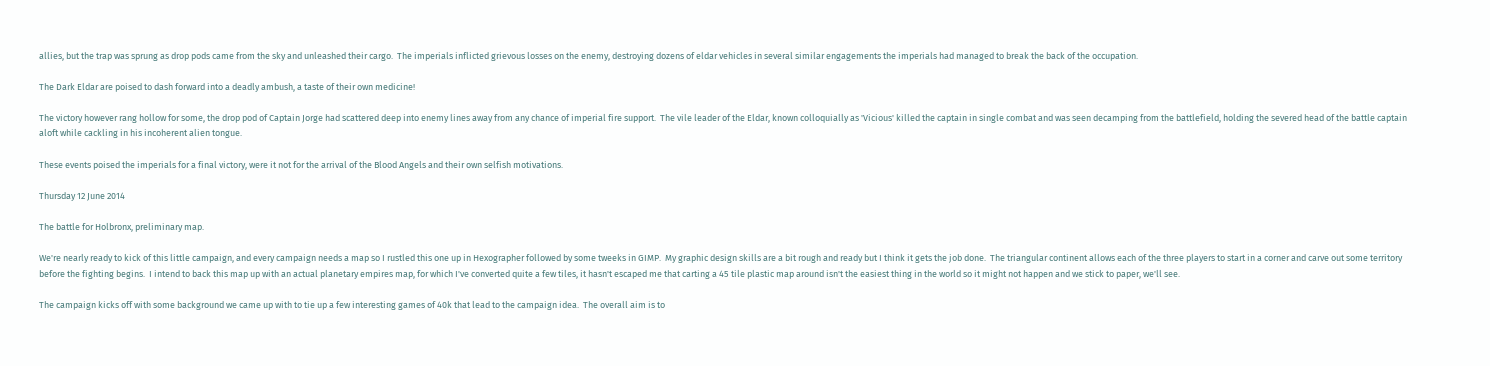allies, but the trap was sprung as drop pods came from the sky and unleashed their cargo.  The imperials inflicted grievous losses on the enemy, destroying dozens of eldar vehicles in several similar engagements the imperials had managed to break the back of the occupation.

The Dark Eldar are poised to dash forward into a deadly ambush, a taste of their own medicine!

The victory however rang hollow for some, the drop pod of Captain Jorge had scattered deep into enemy lines away from any chance of imperial fire support.  The vile leader of the Eldar, known colloquially as 'Vicious' killed the captain in single combat and was seen decamping from the battlefield, holding the severed head of the battle captain aloft while cackling in his incoherent alien tongue.

These events poised the imperials for a final victory, were it not for the arrival of the Blood Angels and their own selfish motivations.

Thursday 12 June 2014

The battle for Holbronx, preliminary map.

We're nearly ready to kick of this little campaign, and every campaign needs a map so I rustled this one up in Hexographer followed by some tweeks in GIMP.  My graphic design skills are a bit rough and ready but I think it gets the job done.  The triangular continent allows each of the three players to start in a corner and carve out some territory before the fighting begins.  I intend to back this map up with an actual planetary empires map, for which I've converted quite a few tiles, it hasn't escaped me that carting a 45 tile plastic map around isn't the easiest thing in the world so it might not happen and we stick to paper, we'll see.

The campaign kicks off with some background we came up with to tie up a few interesting games of 40k that lead to the campaign idea.  The overall aim is to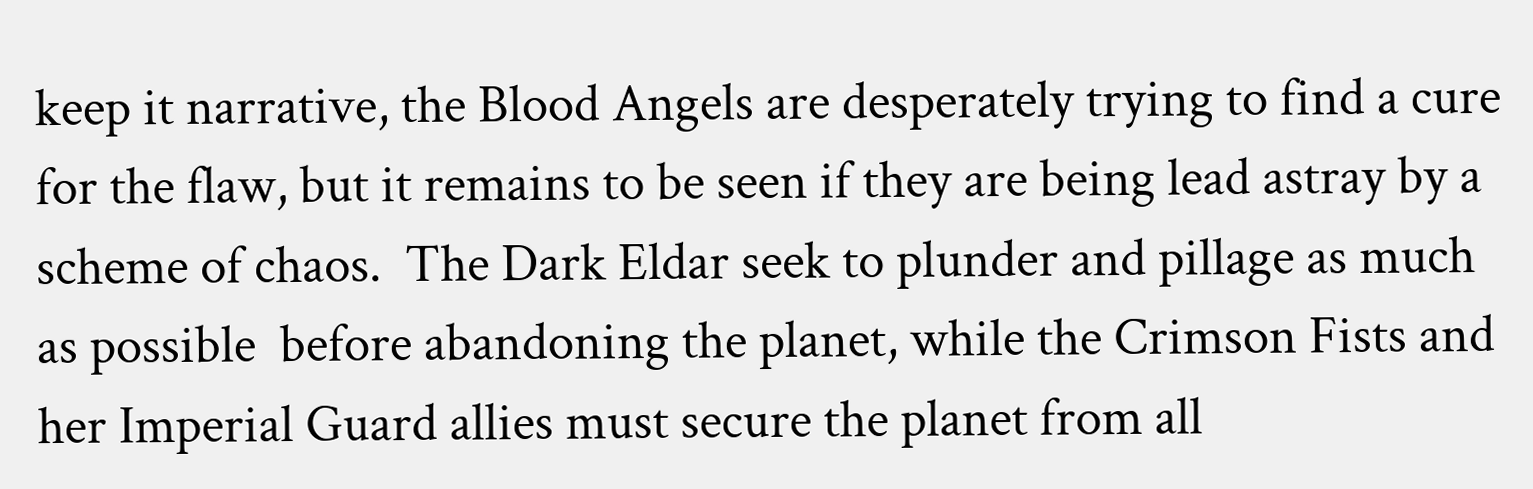keep it narrative, the Blood Angels are desperately trying to find a cure for the flaw, but it remains to be seen if they are being lead astray by a scheme of chaos.  The Dark Eldar seek to plunder and pillage as much as possible  before abandoning the planet, while the Crimson Fists and her Imperial Guard allies must secure the planet from all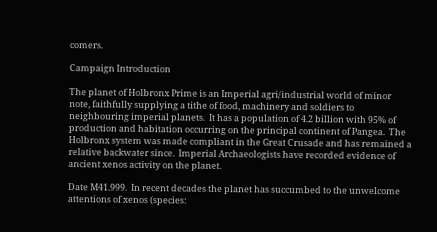comers.

Campaign Introduction

The planet of Holbronx Prime is an Imperial agri/industrial world of minor note, faithfully supplying a tithe of food, machinery and soldiers to neighbouring imperial planets.  It has a population of 4.2 billion with 95% of production and habitation occurring on the principal continent of Pangea.  The Holbronx system was made compliant in the Great Crusade and has remained a relative backwater since.  Imperial Archaeologists have recorded evidence of ancient xenos activity on the planet.

Date M41.999.  In recent decades the planet has succumbed to the unwelcome attentions of xenos (species: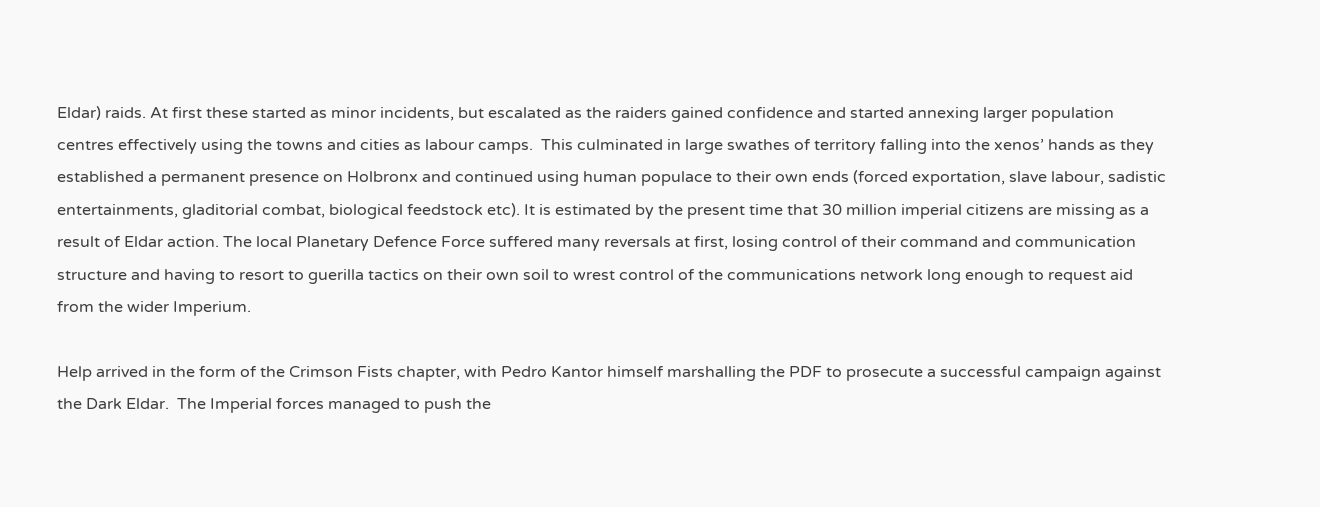Eldar) raids. At first these started as minor incidents, but escalated as the raiders gained confidence and started annexing larger population centres effectively using the towns and cities as labour camps.  This culminated in large swathes of territory falling into the xenos’ hands as they established a permanent presence on Holbronx and continued using human populace to their own ends (forced exportation, slave labour, sadistic entertainments, gladitorial combat, biological feedstock etc). It is estimated by the present time that 30 million imperial citizens are missing as a result of Eldar action. The local Planetary Defence Force suffered many reversals at first, losing control of their command and communication structure and having to resort to guerilla tactics on their own soil to wrest control of the communications network long enough to request aid from the wider Imperium.

Help arrived in the form of the Crimson Fists chapter, with Pedro Kantor himself marshalling the PDF to prosecute a successful campaign against the Dark Eldar.  The Imperial forces managed to push the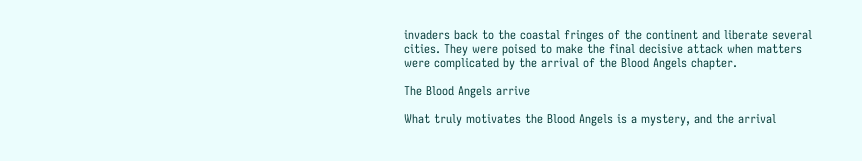invaders back to the coastal fringes of the continent and liberate several cities. They were poised to make the final decisive attack when matters were complicated by the arrival of the Blood Angels chapter.

The Blood Angels arrive

What truly motivates the Blood Angels is a mystery, and the arrival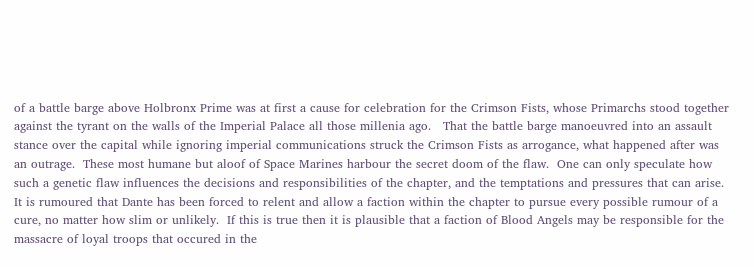of a battle barge above Holbronx Prime was at first a cause for celebration for the Crimson Fists, whose Primarchs stood together against the tyrant on the walls of the Imperial Palace all those millenia ago.   That the battle barge manoeuvred into an assault stance over the capital while ignoring imperial communications struck the Crimson Fists as arrogance, what happened after was an outrage.  These most humane but aloof of Space Marines harbour the secret doom of the flaw.  One can only speculate how such a genetic flaw influences the decisions and responsibilities of the chapter, and the temptations and pressures that can arise.  It is rumoured that Dante has been forced to relent and allow a faction within the chapter to pursue every possible rumour of a cure, no matter how slim or unlikely.  If this is true then it is plausible that a faction of Blood Angels may be responsible for the massacre of loyal troops that occured in the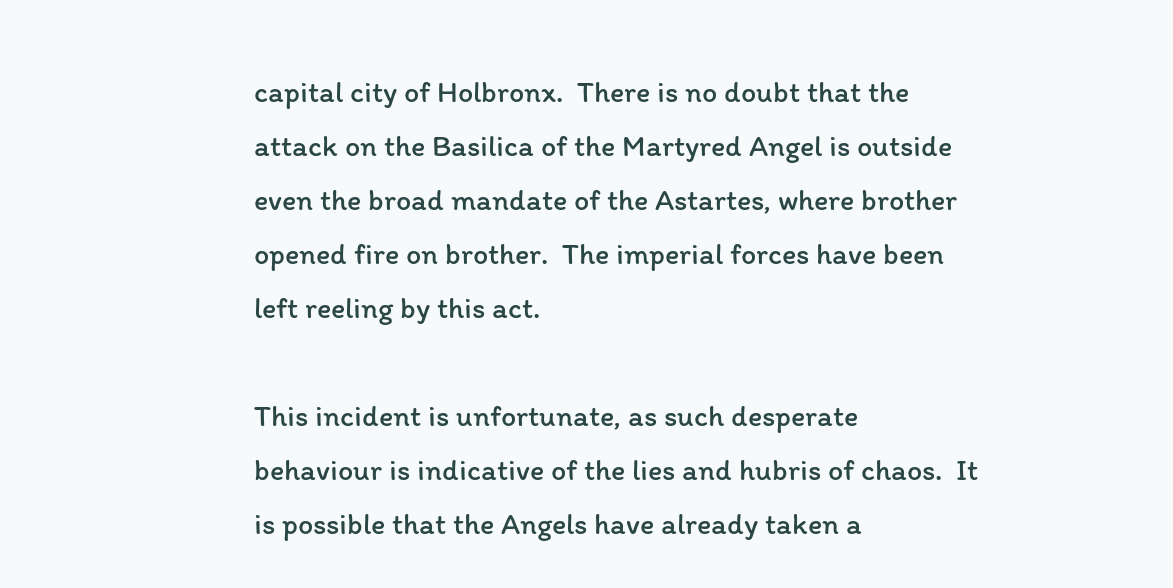capital city of Holbronx.  There is no doubt that the attack on the Basilica of the Martyred Angel is outside even the broad mandate of the Astartes, where brother opened fire on brother.  The imperial forces have been left reeling by this act.

This incident is unfortunate, as such desperate behaviour is indicative of the lies and hubris of chaos.  It is possible that the Angels have already taken a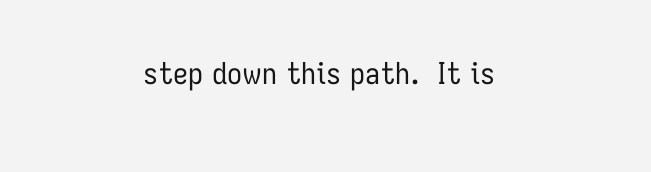step down this path.  It is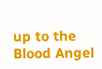up to the Blood Angel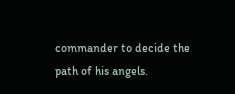commander to decide the path of his angels.